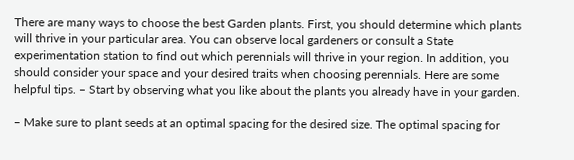There are many ways to choose the best Garden plants. First, you should determine which plants will thrive in your particular area. You can observe local gardeners or consult a State experimentation station to find out which perennials will thrive in your region. In addition, you should consider your space and your desired traits when choosing perennials. Here are some helpful tips. – Start by observing what you like about the plants you already have in your garden.

– Make sure to plant seeds at an optimal spacing for the desired size. The optimal spacing for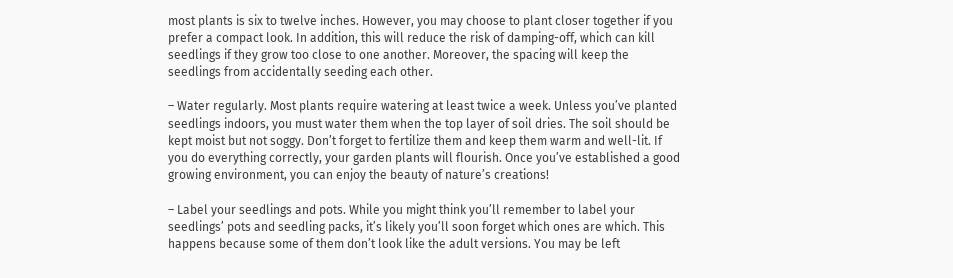most plants is six to twelve inches. However, you may choose to plant closer together if you prefer a compact look. In addition, this will reduce the risk of damping-off, which can kill seedlings if they grow too close to one another. Moreover, the spacing will keep the seedlings from accidentally seeding each other.

– Water regularly. Most plants require watering at least twice a week. Unless you’ve planted seedlings indoors, you must water them when the top layer of soil dries. The soil should be kept moist but not soggy. Don’t forget to fertilize them and keep them warm and well-lit. If you do everything correctly, your garden plants will flourish. Once you’ve established a good growing environment, you can enjoy the beauty of nature’s creations!

– Label your seedlings and pots. While you might think you’ll remember to label your seedlings’ pots and seedling packs, it’s likely you’ll soon forget which ones are which. This happens because some of them don’t look like the adult versions. You may be left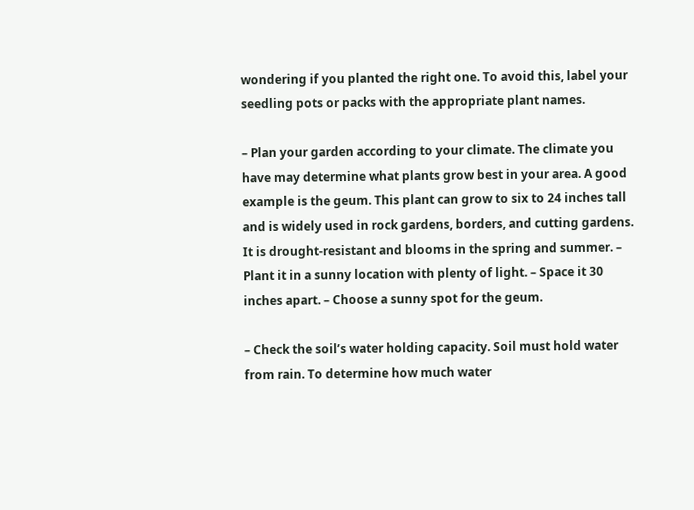wondering if you planted the right one. To avoid this, label your seedling pots or packs with the appropriate plant names.

– Plan your garden according to your climate. The climate you have may determine what plants grow best in your area. A good example is the geum. This plant can grow to six to 24 inches tall and is widely used in rock gardens, borders, and cutting gardens. It is drought-resistant and blooms in the spring and summer. – Plant it in a sunny location with plenty of light. – Space it 30 inches apart. – Choose a sunny spot for the geum.

– Check the soil’s water holding capacity. Soil must hold water from rain. To determine how much water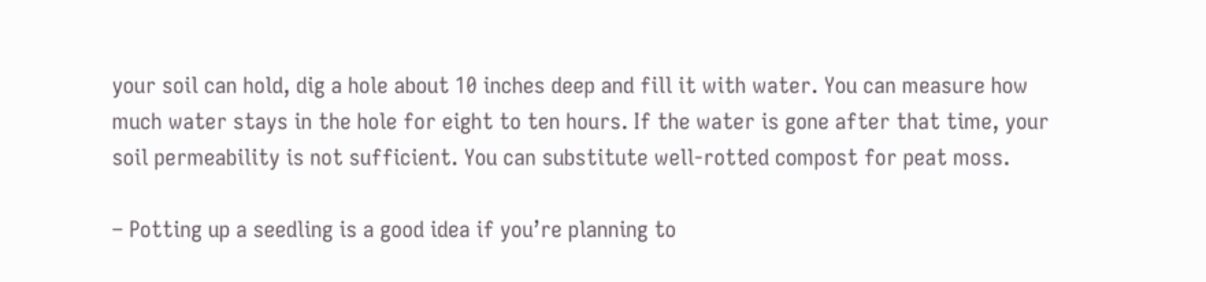your soil can hold, dig a hole about 10 inches deep and fill it with water. You can measure how much water stays in the hole for eight to ten hours. If the water is gone after that time, your soil permeability is not sufficient. You can substitute well-rotted compost for peat moss.

– Potting up a seedling is a good idea if you’re planning to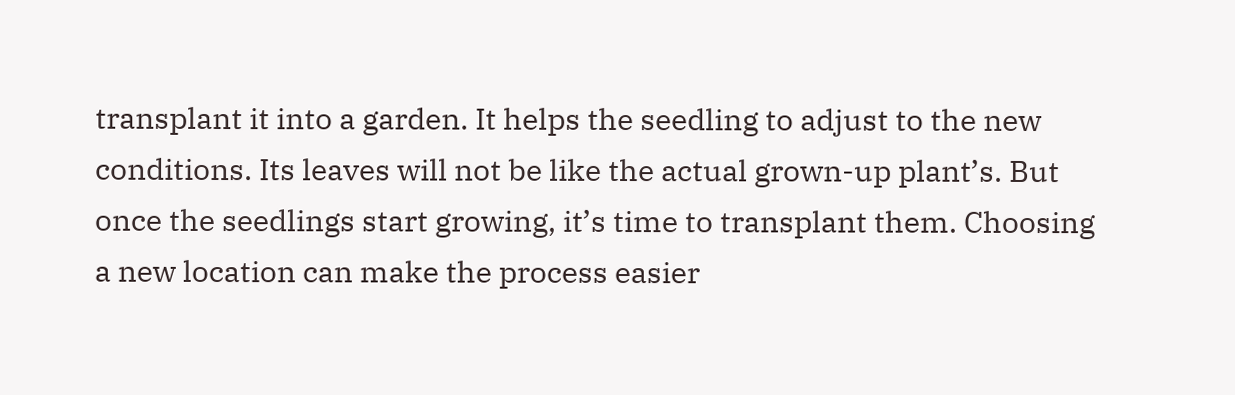transplant it into a garden. It helps the seedling to adjust to the new conditions. Its leaves will not be like the actual grown-up plant’s. But once the seedlings start growing, it’s time to transplant them. Choosing a new location can make the process easier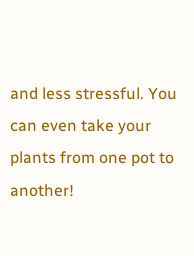and less stressful. You can even take your plants from one pot to another!